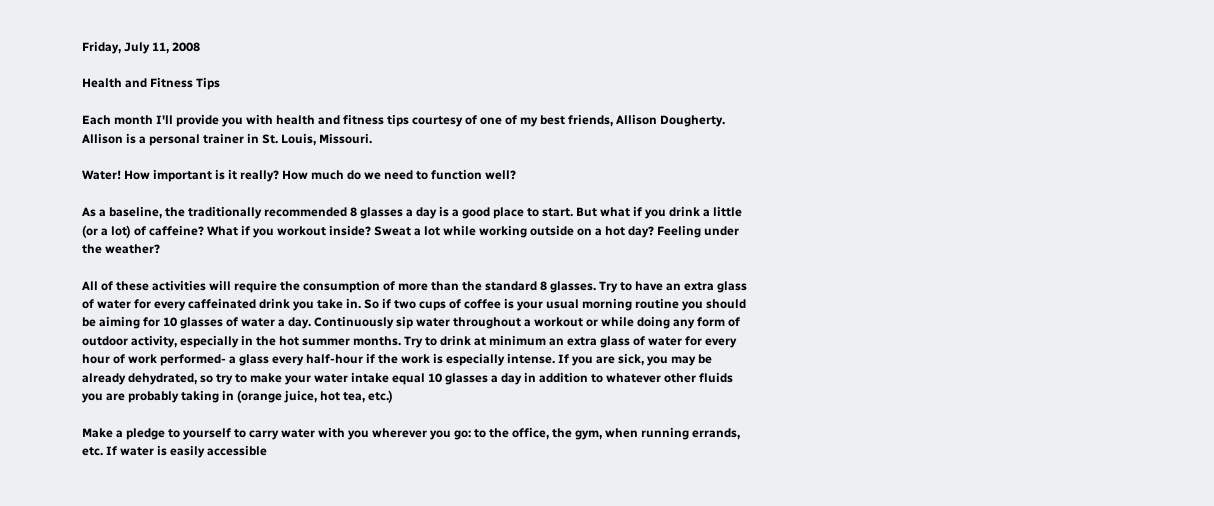Friday, July 11, 2008

Health and Fitness Tips

Each month I'll provide you with health and fitness tips courtesy of one of my best friends, Allison Dougherty. Allison is a personal trainer in St. Louis, Missouri.

Water! How important is it really? How much do we need to function well?

As a baseline, the traditionally recommended 8 glasses a day is a good place to start. But what if you drink a little (or a lot) of caffeine? What if you workout inside? Sweat a lot while working outside on a hot day? Feeling under the weather?

All of these activities will require the consumption of more than the standard 8 glasses. Try to have an extra glass of water for every caffeinated drink you take in. So if two cups of coffee is your usual morning routine you should be aiming for 10 glasses of water a day. Continuously sip water throughout a workout or while doing any form of outdoor activity, especially in the hot summer months. Try to drink at minimum an extra glass of water for every hour of work performed- a glass every half-hour if the work is especially intense. If you are sick, you may be already dehydrated, so try to make your water intake equal 10 glasses a day in addition to whatever other fluids you are probably taking in (orange juice, hot tea, etc.)

Make a pledge to yourself to carry water with you wherever you go: to the office, the gym, when running errands, etc. If water is easily accessible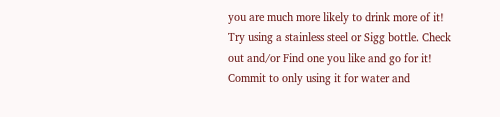you are much more likely to drink more of it! Try using a stainless steel or Sigg bottle. Check out and/or Find one you like and go for it! Commit to only using it for water and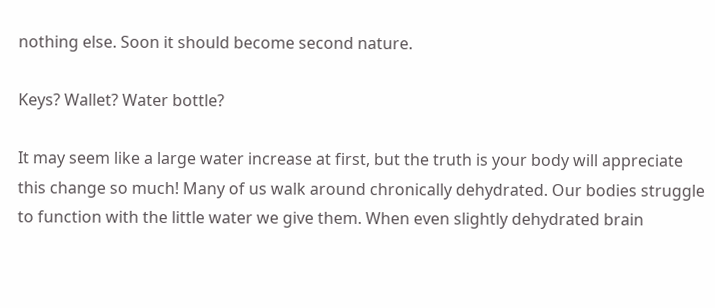nothing else. Soon it should become second nature.

Keys? Wallet? Water bottle?

It may seem like a large water increase at first, but the truth is your body will appreciate this change so much! Many of us walk around chronically dehydrated. Our bodies struggle to function with the little water we give them. When even slightly dehydrated brain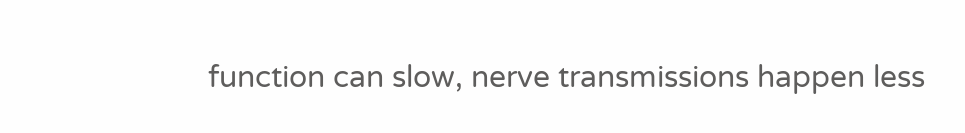function can slow, nerve transmissions happen less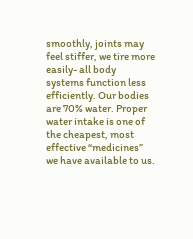smoothly, joints may feel stiffer, we tire more easily- all body systems function less efficiently. Our bodies are 70% water. Proper water intake is one of the cheapest, most effective “medicines” we have available to us.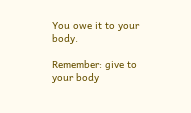You owe it to your body.

Remember: give to your body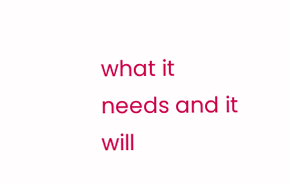what it needs and it will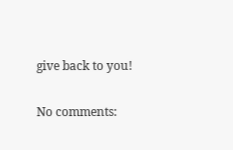give back to you!

No comments: